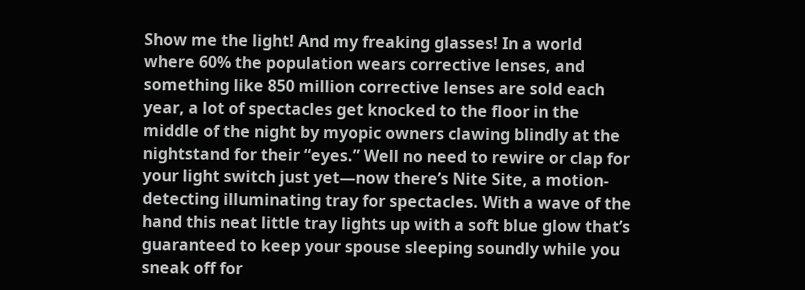Show me the light! And my freaking glasses! In a world where 60% the population wears corrective lenses, and something like 850 million corrective lenses are sold each year, a lot of spectacles get knocked to the floor in the middle of the night by myopic owners clawing blindly at the nightstand for their “eyes.” Well no need to rewire or clap for your light switch just yet—now there’s Nite Site, a motion-detecting illuminating tray for spectacles. With a wave of the hand this neat little tray lights up with a soft blue glow that’s guaranteed to keep your spouse sleeping soundly while you sneak off for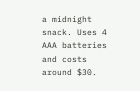a midnight snack. Uses 4 AAA batteries and costs around $30.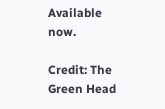Available now.

Credit: The Green Head